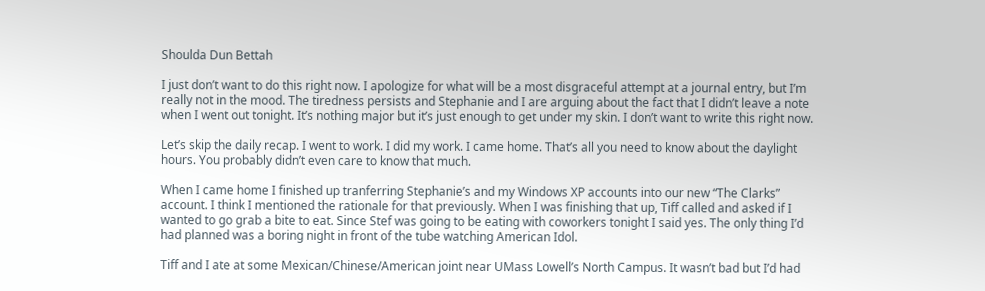Shoulda Dun Bettah

I just don’t want to do this right now. I apologize for what will be a most disgraceful attempt at a journal entry, but I’m really not in the mood. The tiredness persists and Stephanie and I are arguing about the fact that I didn’t leave a note when I went out tonight. It’s nothing major but it’s just enough to get under my skin. I don’t want to write this right now.

Let’s skip the daily recap. I went to work. I did my work. I came home. That’s all you need to know about the daylight hours. You probably didn’t even care to know that much.

When I came home I finished up tranferring Stephanie’s and my Windows XP accounts into our new “The Clarks” account. I think I mentioned the rationale for that previously. When I was finishing that up, Tiff called and asked if I wanted to go grab a bite to eat. Since Stef was going to be eating with coworkers tonight I said yes. The only thing I’d had planned was a boring night in front of the tube watching American Idol.

Tiff and I ate at some Mexican/Chinese/American joint near UMass Lowell’s North Campus. It wasn’t bad but I’d had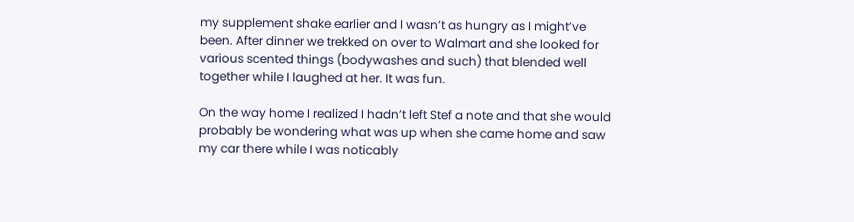my supplement shake earlier and I wasn’t as hungry as I might’ve been. After dinner we trekked on over to Walmart and she looked for various scented things (bodywashes and such) that blended well together while I laughed at her. It was fun.

On the way home I realized I hadn’t left Stef a note and that she would probably be wondering what was up when she came home and saw my car there while I was noticably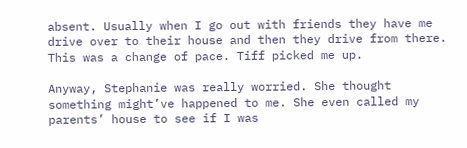absent. Usually when I go out with friends they have me drive over to their house and then they drive from there. This was a change of pace. Tiff picked me up.

Anyway, Stephanie was really worried. She thought something might’ve happened to me. She even called my parents’ house to see if I was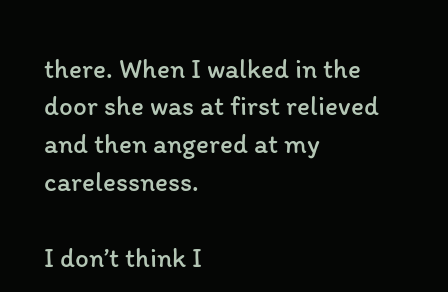there. When I walked in the door she was at first relieved and then angered at my carelessness.

I don’t think I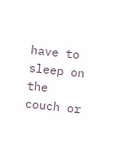have to sleep on the couch or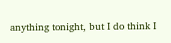anything tonight, but I do think I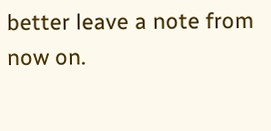better leave a note from now on.